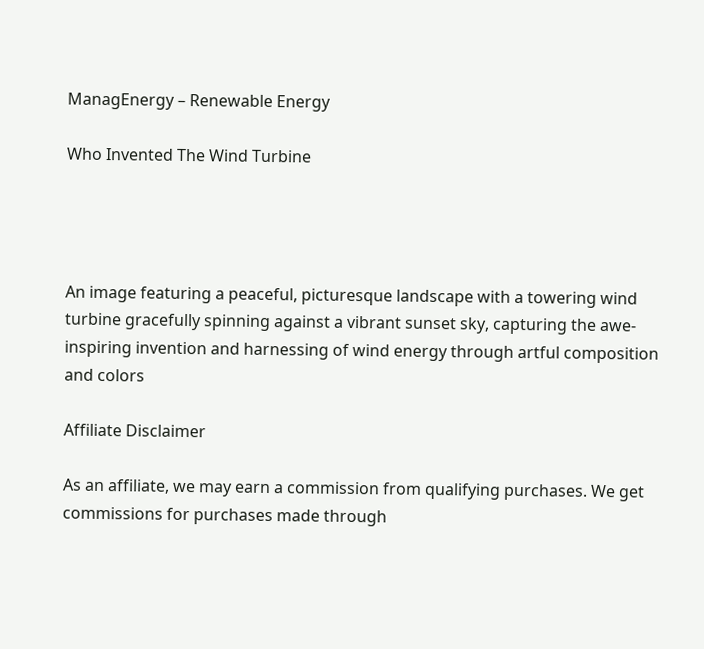ManagEnergy – Renewable Energy

Who Invented The Wind Turbine




An image featuring a peaceful, picturesque landscape with a towering wind turbine gracefully spinning against a vibrant sunset sky, capturing the awe-inspiring invention and harnessing of wind energy through artful composition and colors

Affiliate Disclaimer

As an affiliate, we may earn a commission from qualifying purchases. We get commissions for purchases made through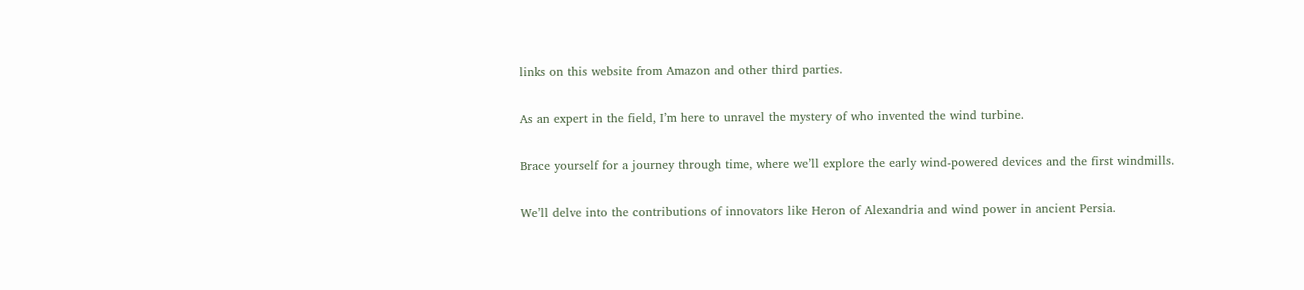links on this website from Amazon and other third parties.

As an expert in the field, I’m here to unravel the mystery of who invented the wind turbine.

Brace yourself for a journey through time, where we’ll explore the early wind-powered devices and the first windmills.

We’ll delve into the contributions of innovators like Heron of Alexandria and wind power in ancient Persia.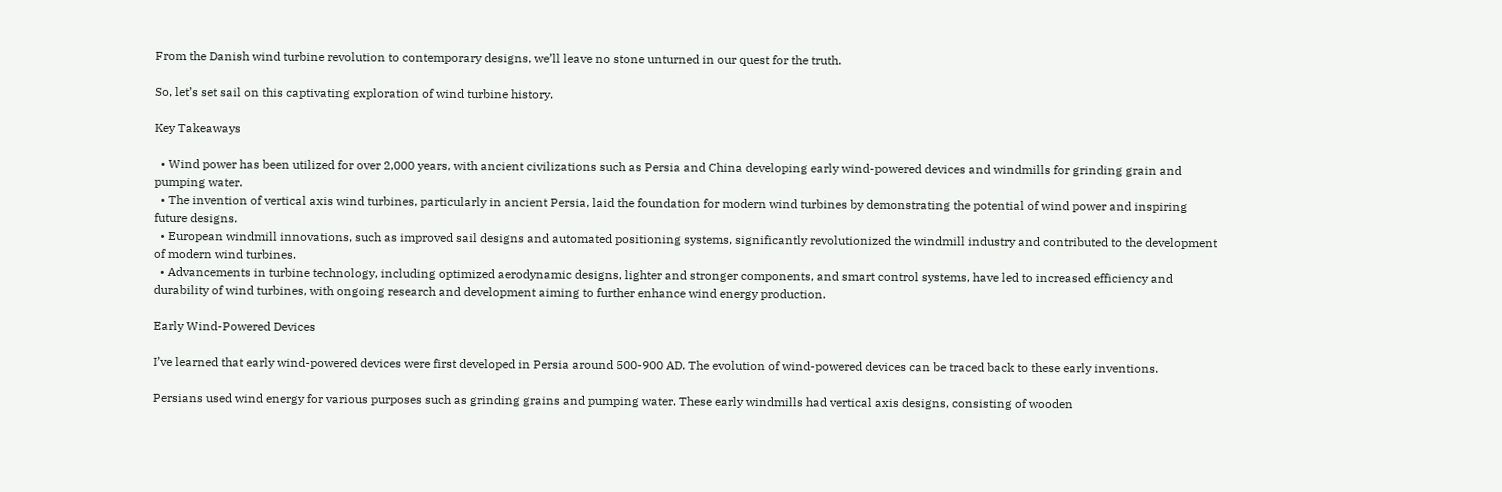From the Danish wind turbine revolution to contemporary designs, we’ll leave no stone unturned in our quest for the truth.

So, let’s set sail on this captivating exploration of wind turbine history.

Key Takeaways

  • Wind power has been utilized for over 2,000 years, with ancient civilizations such as Persia and China developing early wind-powered devices and windmills for grinding grain and pumping water.
  • The invention of vertical axis wind turbines, particularly in ancient Persia, laid the foundation for modern wind turbines by demonstrating the potential of wind power and inspiring future designs.
  • European windmill innovations, such as improved sail designs and automated positioning systems, significantly revolutionized the windmill industry and contributed to the development of modern wind turbines.
  • Advancements in turbine technology, including optimized aerodynamic designs, lighter and stronger components, and smart control systems, have led to increased efficiency and durability of wind turbines, with ongoing research and development aiming to further enhance wind energy production.

Early Wind-Powered Devices

I’ve learned that early wind-powered devices were first developed in Persia around 500-900 AD. The evolution of wind-powered devices can be traced back to these early inventions.

Persians used wind energy for various purposes such as grinding grains and pumping water. These early windmills had vertical axis designs, consisting of wooden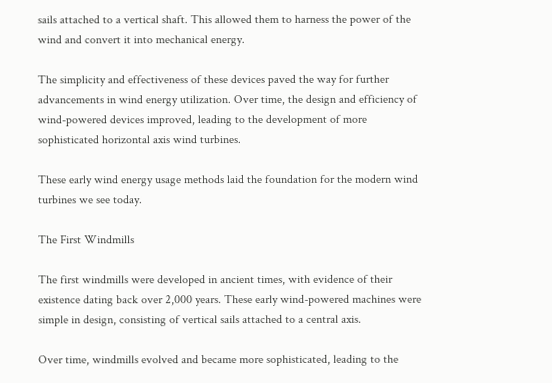sails attached to a vertical shaft. This allowed them to harness the power of the wind and convert it into mechanical energy.

The simplicity and effectiveness of these devices paved the way for further advancements in wind energy utilization. Over time, the design and efficiency of wind-powered devices improved, leading to the development of more sophisticated horizontal axis wind turbines.

These early wind energy usage methods laid the foundation for the modern wind turbines we see today.

The First Windmills

The first windmills were developed in ancient times, with evidence of their existence dating back over 2,000 years. These early wind-powered machines were simple in design, consisting of vertical sails attached to a central axis.

Over time, windmills evolved and became more sophisticated, leading to the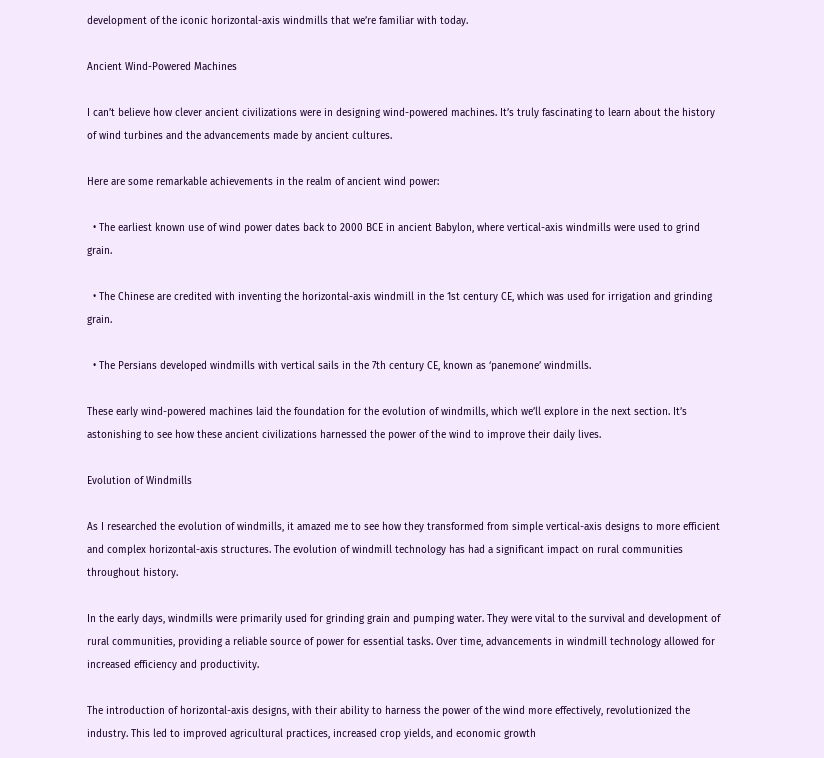development of the iconic horizontal-axis windmills that we’re familiar with today.

Ancient Wind-Powered Machines

I can’t believe how clever ancient civilizations were in designing wind-powered machines. It’s truly fascinating to learn about the history of wind turbines and the advancements made by ancient cultures.

Here are some remarkable achievements in the realm of ancient wind power:

  • The earliest known use of wind power dates back to 2000 BCE in ancient Babylon, where vertical-axis windmills were used to grind grain.

  • The Chinese are credited with inventing the horizontal-axis windmill in the 1st century CE, which was used for irrigation and grinding grain.

  • The Persians developed windmills with vertical sails in the 7th century CE, known as ‘panemone’ windmills.

These early wind-powered machines laid the foundation for the evolution of windmills, which we’ll explore in the next section. It’s astonishing to see how these ancient civilizations harnessed the power of the wind to improve their daily lives.

Evolution of Windmills

As I researched the evolution of windmills, it amazed me to see how they transformed from simple vertical-axis designs to more efficient and complex horizontal-axis structures. The evolution of windmill technology has had a significant impact on rural communities throughout history.

In the early days, windmills were primarily used for grinding grain and pumping water. They were vital to the survival and development of rural communities, providing a reliable source of power for essential tasks. Over time, advancements in windmill technology allowed for increased efficiency and productivity.

The introduction of horizontal-axis designs, with their ability to harness the power of the wind more effectively, revolutionized the industry. This led to improved agricultural practices, increased crop yields, and economic growth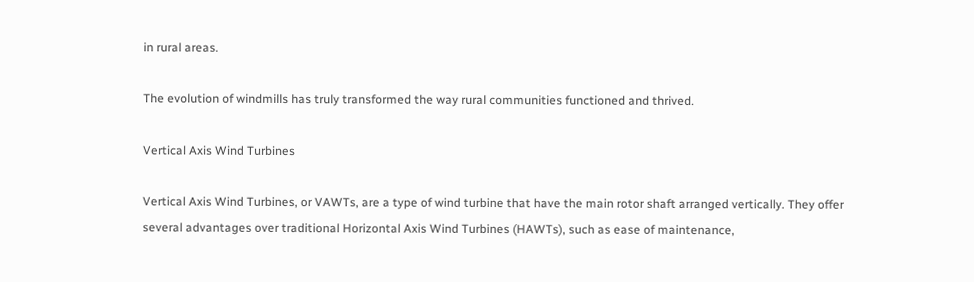in rural areas.

The evolution of windmills has truly transformed the way rural communities functioned and thrived.

Vertical Axis Wind Turbines

Vertical Axis Wind Turbines, or VAWTs, are a type of wind turbine that have the main rotor shaft arranged vertically. They offer several advantages over traditional Horizontal Axis Wind Turbines (HAWTs), such as ease of maintenance,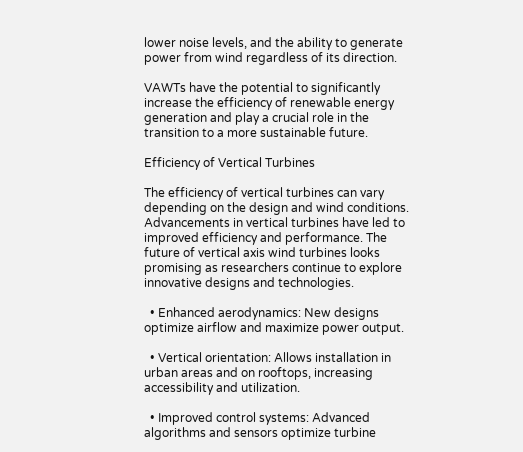lower noise levels, and the ability to generate power from wind regardless of its direction.

VAWTs have the potential to significantly increase the efficiency of renewable energy generation and play a crucial role in the transition to a more sustainable future.

Efficiency of Vertical Turbines

The efficiency of vertical turbines can vary depending on the design and wind conditions. Advancements in vertical turbines have led to improved efficiency and performance. The future of vertical axis wind turbines looks promising as researchers continue to explore innovative designs and technologies.

  • Enhanced aerodynamics: New designs optimize airflow and maximize power output.

  • Vertical orientation: Allows installation in urban areas and on rooftops, increasing accessibility and utilization.

  • Improved control systems: Advanced algorithms and sensors optimize turbine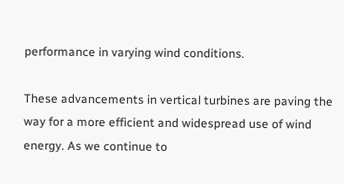performance in varying wind conditions.

These advancements in vertical turbines are paving the way for a more efficient and widespread use of wind energy. As we continue to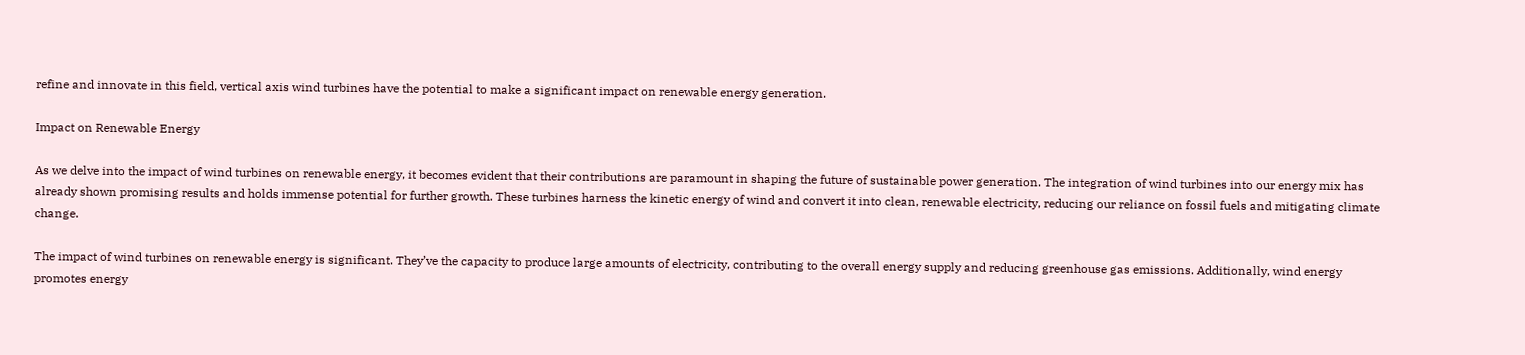refine and innovate in this field, vertical axis wind turbines have the potential to make a significant impact on renewable energy generation.

Impact on Renewable Energy

As we delve into the impact of wind turbines on renewable energy, it becomes evident that their contributions are paramount in shaping the future of sustainable power generation. The integration of wind turbines into our energy mix has already shown promising results and holds immense potential for further growth. These turbines harness the kinetic energy of wind and convert it into clean, renewable electricity, reducing our reliance on fossil fuels and mitigating climate change.

The impact of wind turbines on renewable energy is significant. They’ve the capacity to produce large amounts of electricity, contributing to the overall energy supply and reducing greenhouse gas emissions. Additionally, wind energy promotes energy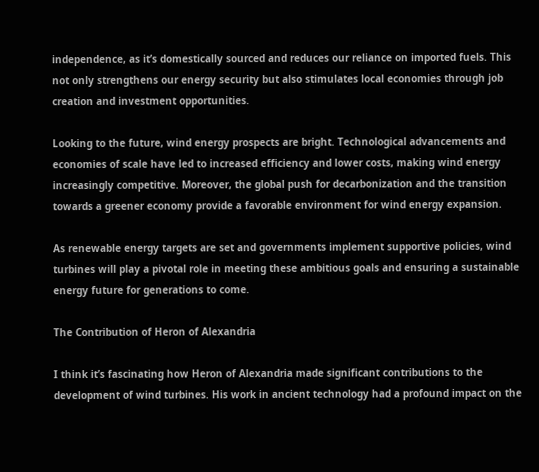independence, as it’s domestically sourced and reduces our reliance on imported fuels. This not only strengthens our energy security but also stimulates local economies through job creation and investment opportunities.

Looking to the future, wind energy prospects are bright. Technological advancements and economies of scale have led to increased efficiency and lower costs, making wind energy increasingly competitive. Moreover, the global push for decarbonization and the transition towards a greener economy provide a favorable environment for wind energy expansion.

As renewable energy targets are set and governments implement supportive policies, wind turbines will play a pivotal role in meeting these ambitious goals and ensuring a sustainable energy future for generations to come.

The Contribution of Heron of Alexandria

I think it’s fascinating how Heron of Alexandria made significant contributions to the development of wind turbines. His work in ancient technology had a profound impact on the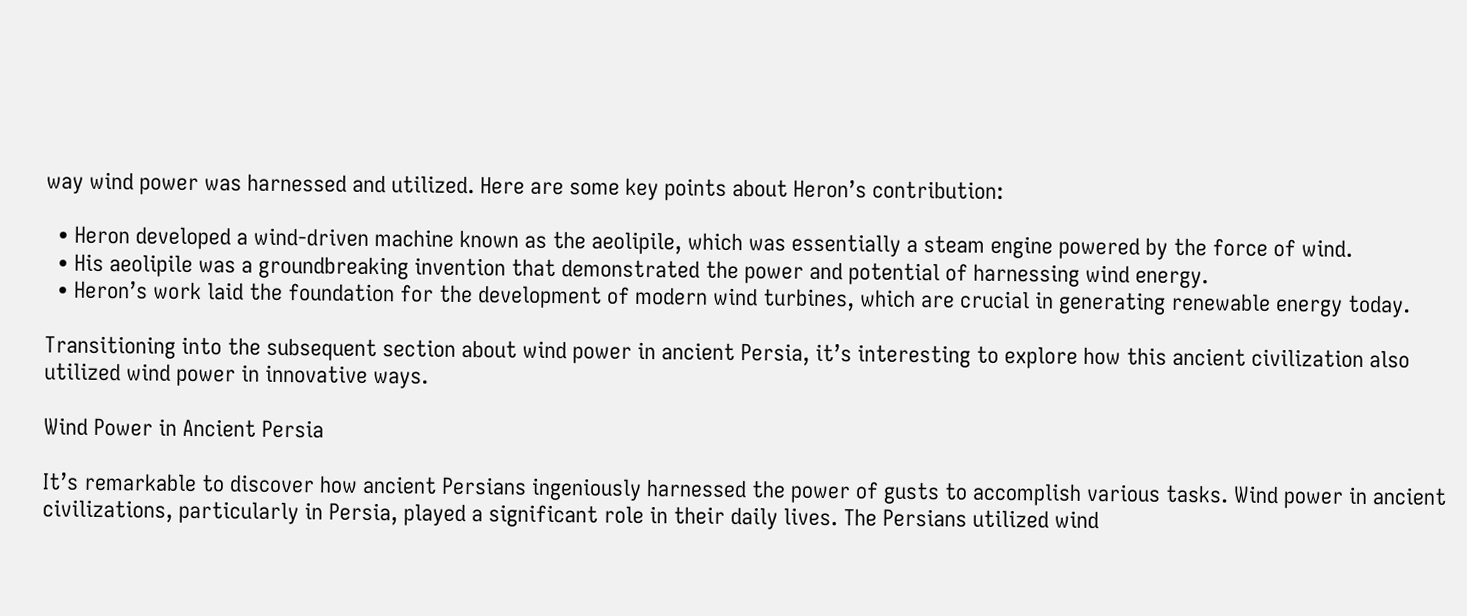way wind power was harnessed and utilized. Here are some key points about Heron’s contribution:

  • Heron developed a wind-driven machine known as the aeolipile, which was essentially a steam engine powered by the force of wind.
  • His aeolipile was a groundbreaking invention that demonstrated the power and potential of harnessing wind energy.
  • Heron’s work laid the foundation for the development of modern wind turbines, which are crucial in generating renewable energy today.

Transitioning into the subsequent section about wind power in ancient Persia, it’s interesting to explore how this ancient civilization also utilized wind power in innovative ways.

Wind Power in Ancient Persia

It’s remarkable to discover how ancient Persians ingeniously harnessed the power of gusts to accomplish various tasks. Wind power in ancient civilizations, particularly in Persia, played a significant role in their daily lives. The Persians utilized wind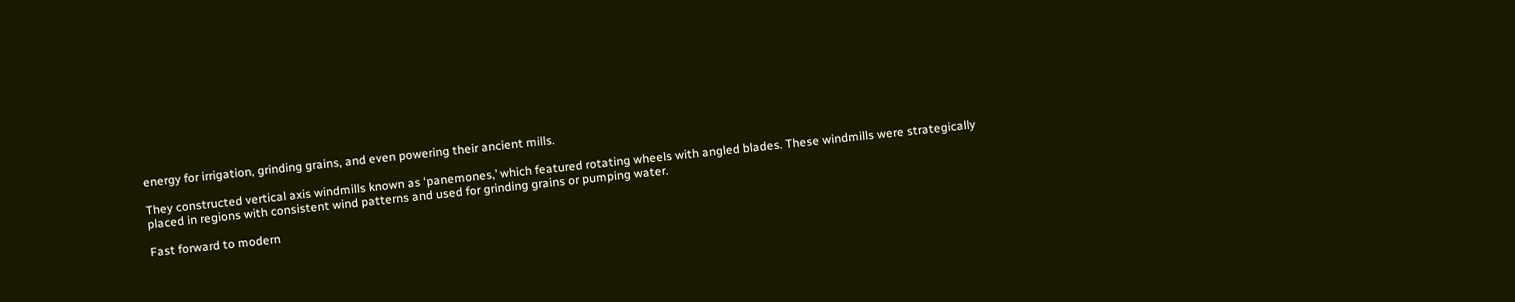energy for irrigation, grinding grains, and even powering their ancient mills.

They constructed vertical axis windmills known as ‘panemones,’ which featured rotating wheels with angled blades. These windmills were strategically placed in regions with consistent wind patterns and used for grinding grains or pumping water.

Fast forward to modern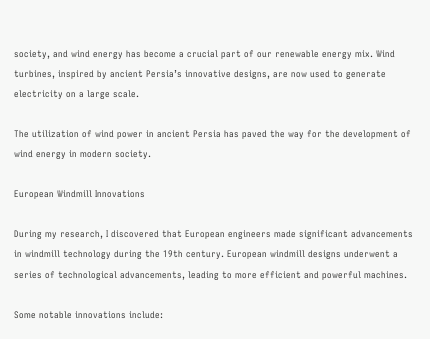society, and wind energy has become a crucial part of our renewable energy mix. Wind turbines, inspired by ancient Persia’s innovative designs, are now used to generate electricity on a large scale.

The utilization of wind power in ancient Persia has paved the way for the development of wind energy in modern society.

European Windmill Innovations

During my research, I discovered that European engineers made significant advancements in windmill technology during the 19th century. European windmill designs underwent a series of technological advancements, leading to more efficient and powerful machines.

Some notable innovations include: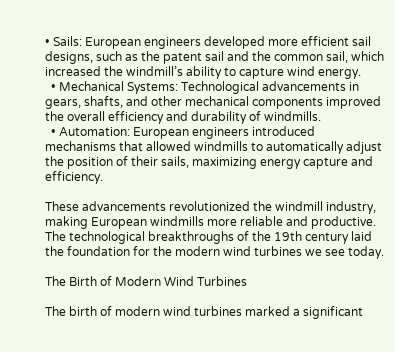• Sails: European engineers developed more efficient sail designs, such as the patent sail and the common sail, which increased the windmill’s ability to capture wind energy.
  • Mechanical Systems: Technological advancements in gears, shafts, and other mechanical components improved the overall efficiency and durability of windmills.
  • Automation: European engineers introduced mechanisms that allowed windmills to automatically adjust the position of their sails, maximizing energy capture and efficiency.

These advancements revolutionized the windmill industry, making European windmills more reliable and productive. The technological breakthroughs of the 19th century laid the foundation for the modern wind turbines we see today.

The Birth of Modern Wind Turbines

The birth of modern wind turbines marked a significant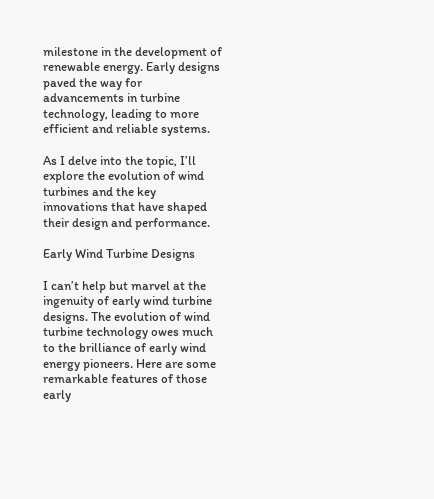milestone in the development of renewable energy. Early designs paved the way for advancements in turbine technology, leading to more efficient and reliable systems.

As I delve into the topic, I’ll explore the evolution of wind turbines and the key innovations that have shaped their design and performance.

Early Wind Turbine Designs

I can’t help but marvel at the ingenuity of early wind turbine designs. The evolution of wind turbine technology owes much to the brilliance of early wind energy pioneers. Here are some remarkable features of those early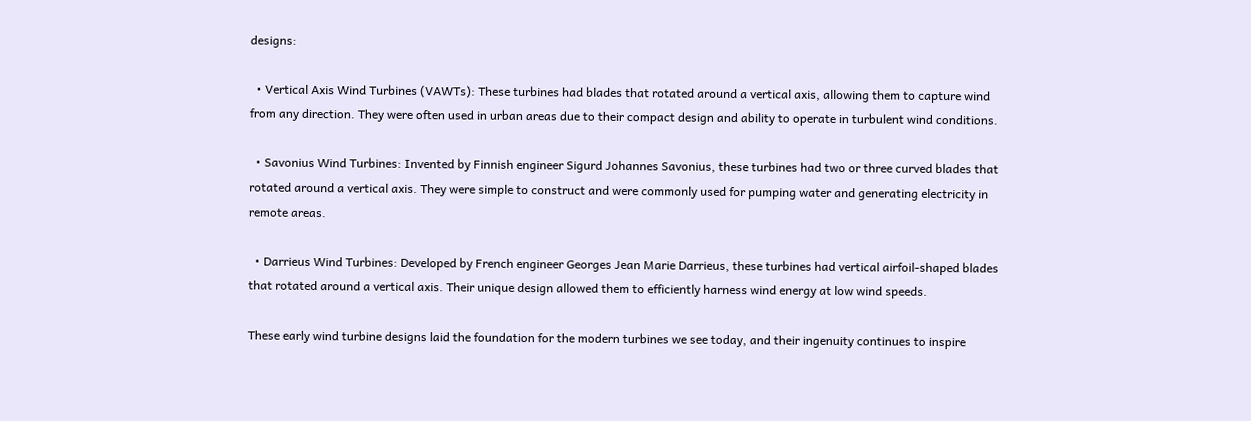designs:

  • Vertical Axis Wind Turbines (VAWTs): These turbines had blades that rotated around a vertical axis, allowing them to capture wind from any direction. They were often used in urban areas due to their compact design and ability to operate in turbulent wind conditions.

  • Savonius Wind Turbines: Invented by Finnish engineer Sigurd Johannes Savonius, these turbines had two or three curved blades that rotated around a vertical axis. They were simple to construct and were commonly used for pumping water and generating electricity in remote areas.

  • Darrieus Wind Turbines: Developed by French engineer Georges Jean Marie Darrieus, these turbines had vertical airfoil-shaped blades that rotated around a vertical axis. Their unique design allowed them to efficiently harness wind energy at low wind speeds.

These early wind turbine designs laid the foundation for the modern turbines we see today, and their ingenuity continues to inspire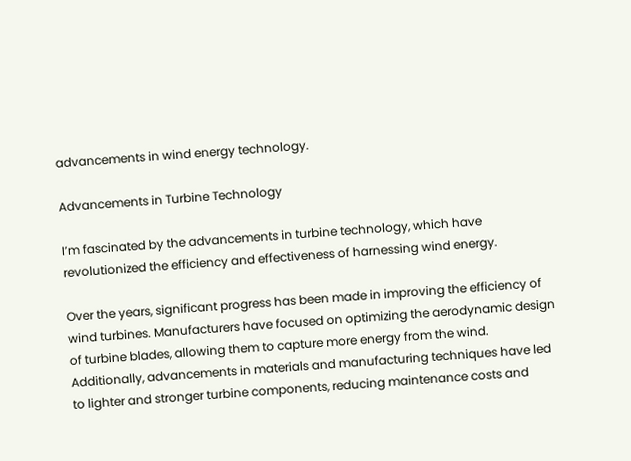advancements in wind energy technology.

Advancements in Turbine Technology

I’m fascinated by the advancements in turbine technology, which have revolutionized the efficiency and effectiveness of harnessing wind energy.

Over the years, significant progress has been made in improving the efficiency of wind turbines. Manufacturers have focused on optimizing the aerodynamic design of turbine blades, allowing them to capture more energy from the wind. Additionally, advancements in materials and manufacturing techniques have led to lighter and stronger turbine components, reducing maintenance costs and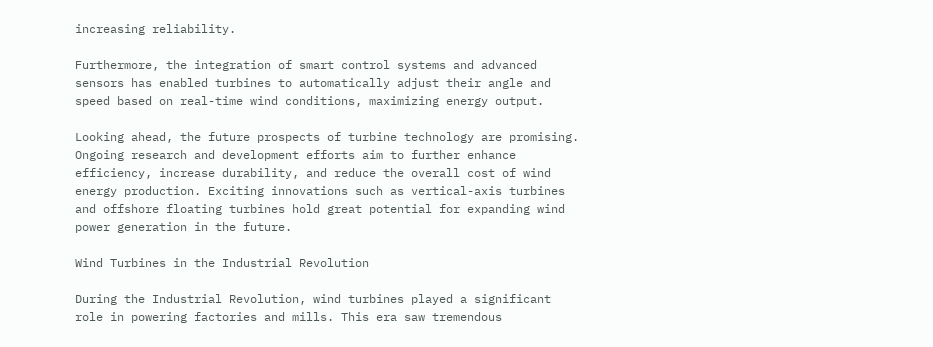increasing reliability.

Furthermore, the integration of smart control systems and advanced sensors has enabled turbines to automatically adjust their angle and speed based on real-time wind conditions, maximizing energy output.

Looking ahead, the future prospects of turbine technology are promising. Ongoing research and development efforts aim to further enhance efficiency, increase durability, and reduce the overall cost of wind energy production. Exciting innovations such as vertical-axis turbines and offshore floating turbines hold great potential for expanding wind power generation in the future.

Wind Turbines in the Industrial Revolution

During the Industrial Revolution, wind turbines played a significant role in powering factories and mills. This era saw tremendous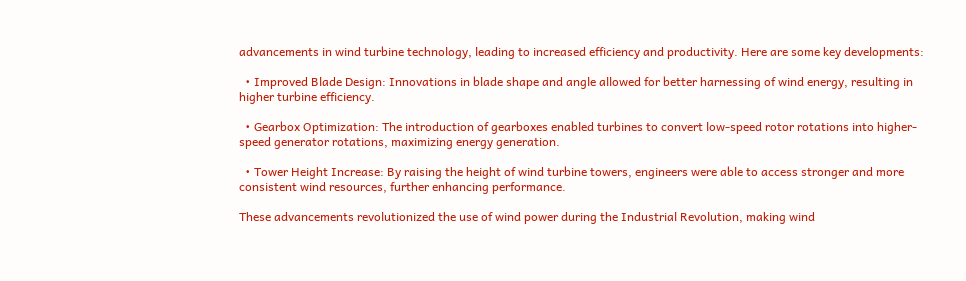advancements in wind turbine technology, leading to increased efficiency and productivity. Here are some key developments:

  • Improved Blade Design: Innovations in blade shape and angle allowed for better harnessing of wind energy, resulting in higher turbine efficiency.

  • Gearbox Optimization: The introduction of gearboxes enabled turbines to convert low-speed rotor rotations into higher-speed generator rotations, maximizing energy generation.

  • Tower Height Increase: By raising the height of wind turbine towers, engineers were able to access stronger and more consistent wind resources, further enhancing performance.

These advancements revolutionized the use of wind power during the Industrial Revolution, making wind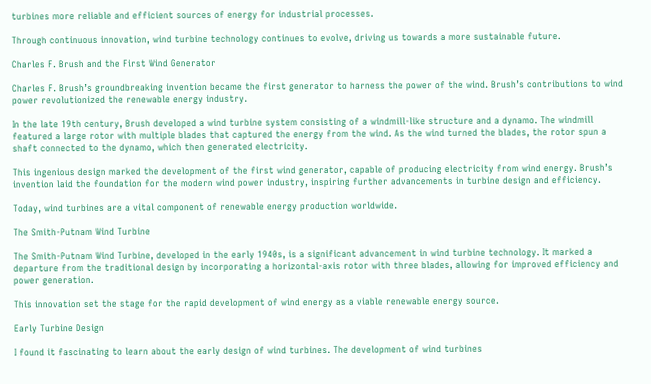turbines more reliable and efficient sources of energy for industrial processes.

Through continuous innovation, wind turbine technology continues to evolve, driving us towards a more sustainable future.

Charles F. Brush and the First Wind Generator

Charles F. Brush’s groundbreaking invention became the first generator to harness the power of the wind. Brush’s contributions to wind power revolutionized the renewable energy industry.

In the late 19th century, Brush developed a wind turbine system consisting of a windmill-like structure and a dynamo. The windmill featured a large rotor with multiple blades that captured the energy from the wind. As the wind turned the blades, the rotor spun a shaft connected to the dynamo, which then generated electricity.

This ingenious design marked the development of the first wind generator, capable of producing electricity from wind energy. Brush’s invention laid the foundation for the modern wind power industry, inspiring further advancements in turbine design and efficiency.

Today, wind turbines are a vital component of renewable energy production worldwide.

The Smith-Putnam Wind Turbine

The Smith-Putnam Wind Turbine, developed in the early 1940s, is a significant advancement in wind turbine technology. It marked a departure from the traditional design by incorporating a horizontal-axis rotor with three blades, allowing for improved efficiency and power generation.

This innovation set the stage for the rapid development of wind energy as a viable renewable energy source.

Early Turbine Design

I found it fascinating to learn about the early design of wind turbines. The development of wind turbines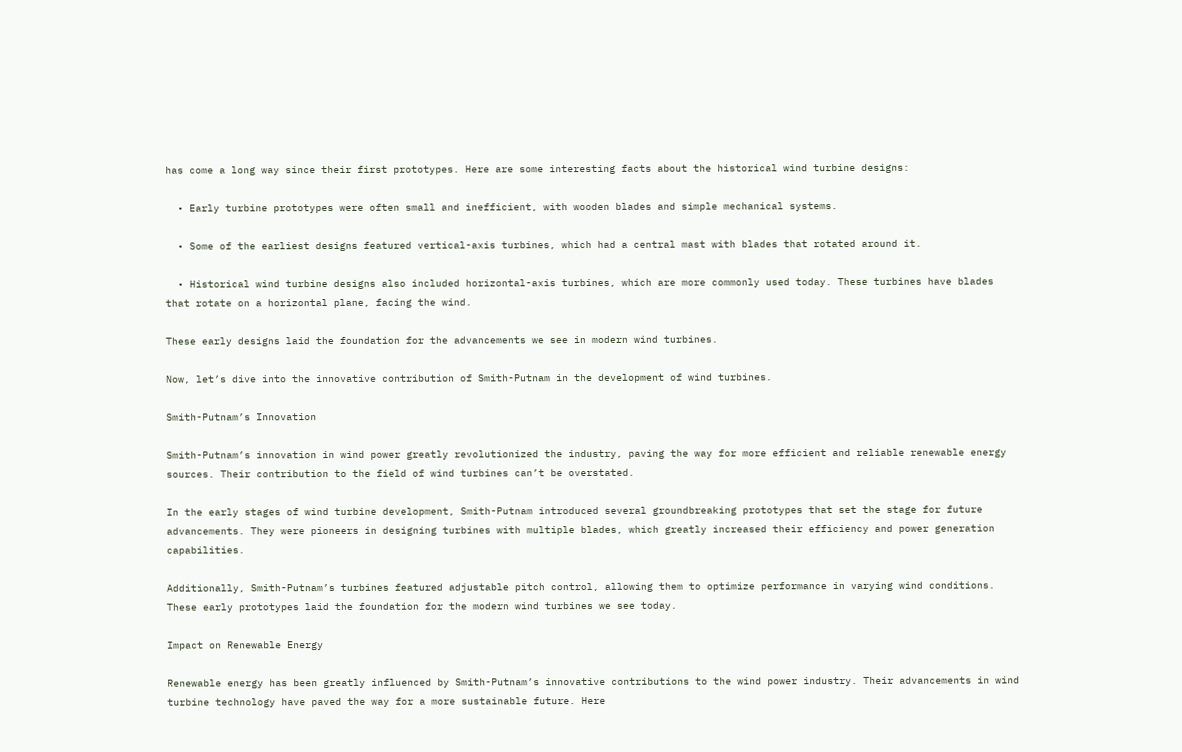has come a long way since their first prototypes. Here are some interesting facts about the historical wind turbine designs:

  • Early turbine prototypes were often small and inefficient, with wooden blades and simple mechanical systems.

  • Some of the earliest designs featured vertical-axis turbines, which had a central mast with blades that rotated around it.

  • Historical wind turbine designs also included horizontal-axis turbines, which are more commonly used today. These turbines have blades that rotate on a horizontal plane, facing the wind.

These early designs laid the foundation for the advancements we see in modern wind turbines.

Now, let’s dive into the innovative contribution of Smith-Putnam in the development of wind turbines.

Smith-Putnam’s Innovation

Smith-Putnam’s innovation in wind power greatly revolutionized the industry, paving the way for more efficient and reliable renewable energy sources. Their contribution to the field of wind turbines can’t be overstated.

In the early stages of wind turbine development, Smith-Putnam introduced several groundbreaking prototypes that set the stage for future advancements. They were pioneers in designing turbines with multiple blades, which greatly increased their efficiency and power generation capabilities.

Additionally, Smith-Putnam’s turbines featured adjustable pitch control, allowing them to optimize performance in varying wind conditions. These early prototypes laid the foundation for the modern wind turbines we see today.

Impact on Renewable Energy

Renewable energy has been greatly influenced by Smith-Putnam’s innovative contributions to the wind power industry. Their advancements in wind turbine technology have paved the way for a more sustainable future. Here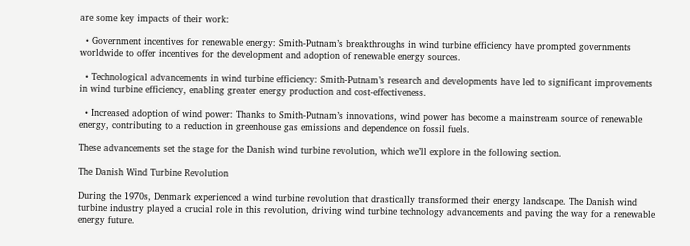are some key impacts of their work:

  • Government incentives for renewable energy: Smith-Putnam’s breakthroughs in wind turbine efficiency have prompted governments worldwide to offer incentives for the development and adoption of renewable energy sources.

  • Technological advancements in wind turbine efficiency: Smith-Putnam’s research and developments have led to significant improvements in wind turbine efficiency, enabling greater energy production and cost-effectiveness.

  • Increased adoption of wind power: Thanks to Smith-Putnam’s innovations, wind power has become a mainstream source of renewable energy, contributing to a reduction in greenhouse gas emissions and dependence on fossil fuels.

These advancements set the stage for the Danish wind turbine revolution, which we’ll explore in the following section.

The Danish Wind Turbine Revolution

During the 1970s, Denmark experienced a wind turbine revolution that drastically transformed their energy landscape. The Danish wind turbine industry played a crucial role in this revolution, driving wind turbine technology advancements and paving the way for a renewable energy future.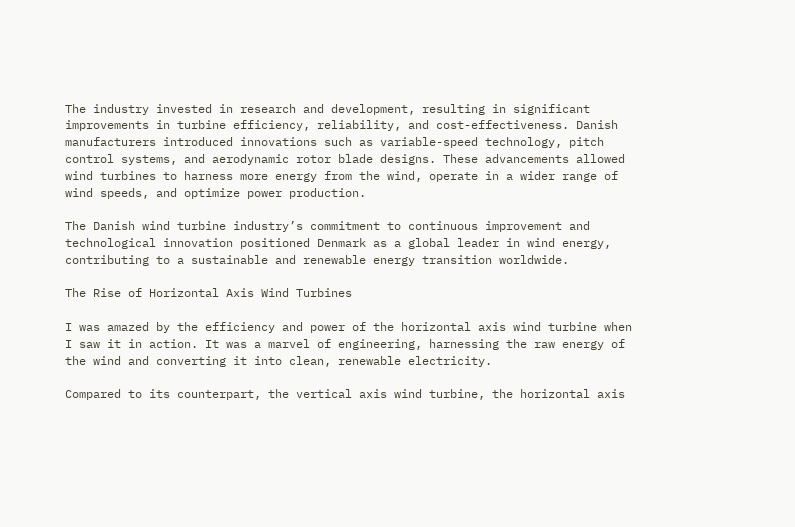The industry invested in research and development, resulting in significant improvements in turbine efficiency, reliability, and cost-effectiveness. Danish manufacturers introduced innovations such as variable-speed technology, pitch control systems, and aerodynamic rotor blade designs. These advancements allowed wind turbines to harness more energy from the wind, operate in a wider range of wind speeds, and optimize power production.

The Danish wind turbine industry’s commitment to continuous improvement and technological innovation positioned Denmark as a global leader in wind energy, contributing to a sustainable and renewable energy transition worldwide.

The Rise of Horizontal Axis Wind Turbines

I was amazed by the efficiency and power of the horizontal axis wind turbine when I saw it in action. It was a marvel of engineering, harnessing the raw energy of the wind and converting it into clean, renewable electricity.

Compared to its counterpart, the vertical axis wind turbine, the horizontal axis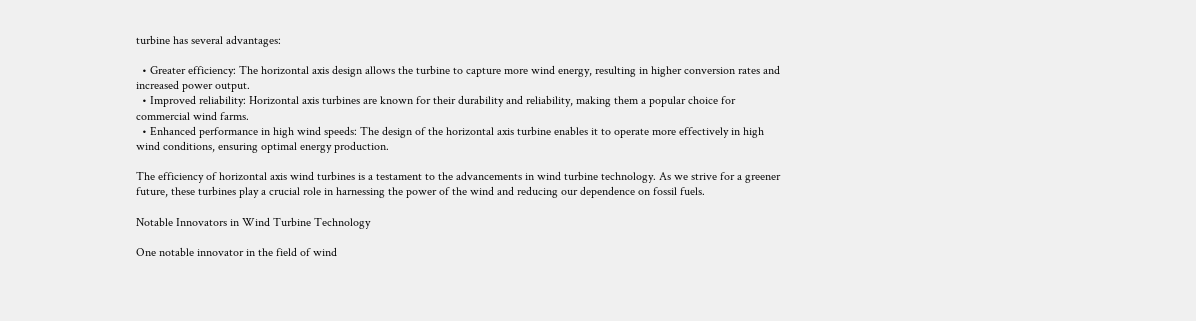turbine has several advantages:

  • Greater efficiency: The horizontal axis design allows the turbine to capture more wind energy, resulting in higher conversion rates and increased power output.
  • Improved reliability: Horizontal axis turbines are known for their durability and reliability, making them a popular choice for commercial wind farms.
  • Enhanced performance in high wind speeds: The design of the horizontal axis turbine enables it to operate more effectively in high wind conditions, ensuring optimal energy production.

The efficiency of horizontal axis wind turbines is a testament to the advancements in wind turbine technology. As we strive for a greener future, these turbines play a crucial role in harnessing the power of the wind and reducing our dependence on fossil fuels.

Notable Innovators in Wind Turbine Technology

One notable innovator in the field of wind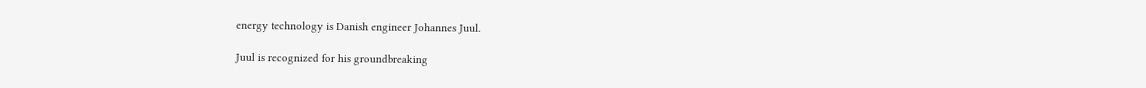energy technology is Danish engineer Johannes Juul.

Juul is recognized for his groundbreaking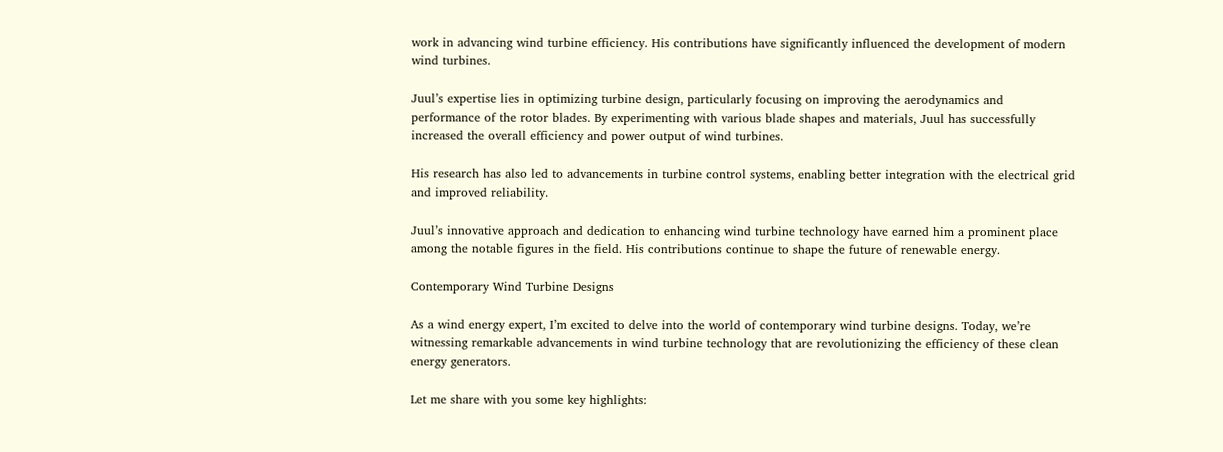work in advancing wind turbine efficiency. His contributions have significantly influenced the development of modern wind turbines.

Juul’s expertise lies in optimizing turbine design, particularly focusing on improving the aerodynamics and performance of the rotor blades. By experimenting with various blade shapes and materials, Juul has successfully increased the overall efficiency and power output of wind turbines.

His research has also led to advancements in turbine control systems, enabling better integration with the electrical grid and improved reliability.

Juul’s innovative approach and dedication to enhancing wind turbine technology have earned him a prominent place among the notable figures in the field. His contributions continue to shape the future of renewable energy.

Contemporary Wind Turbine Designs

As a wind energy expert, I’m excited to delve into the world of contemporary wind turbine designs. Today, we’re witnessing remarkable advancements in wind turbine technology that are revolutionizing the efficiency of these clean energy generators.

Let me share with you some key highlights: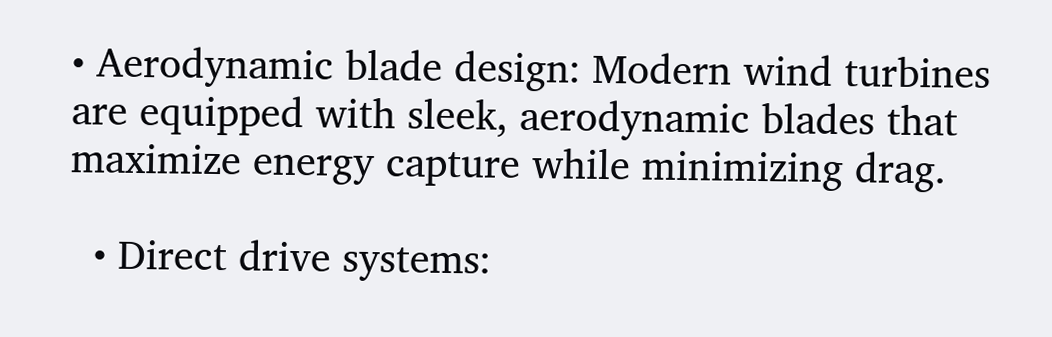• Aerodynamic blade design: Modern wind turbines are equipped with sleek, aerodynamic blades that maximize energy capture while minimizing drag.

  • Direct drive systems: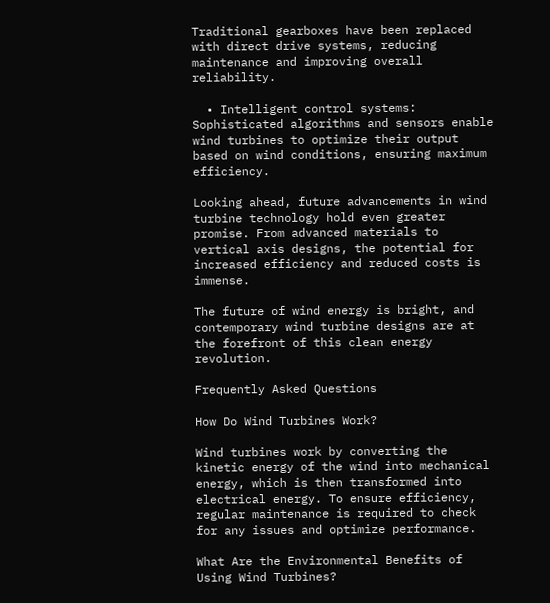Traditional gearboxes have been replaced with direct drive systems, reducing maintenance and improving overall reliability.

  • Intelligent control systems: Sophisticated algorithms and sensors enable wind turbines to optimize their output based on wind conditions, ensuring maximum efficiency.

Looking ahead, future advancements in wind turbine technology hold even greater promise. From advanced materials to vertical axis designs, the potential for increased efficiency and reduced costs is immense.

The future of wind energy is bright, and contemporary wind turbine designs are at the forefront of this clean energy revolution.

Frequently Asked Questions

How Do Wind Turbines Work?

Wind turbines work by converting the kinetic energy of the wind into mechanical energy, which is then transformed into electrical energy. To ensure efficiency, regular maintenance is required to check for any issues and optimize performance.

What Are the Environmental Benefits of Using Wind Turbines?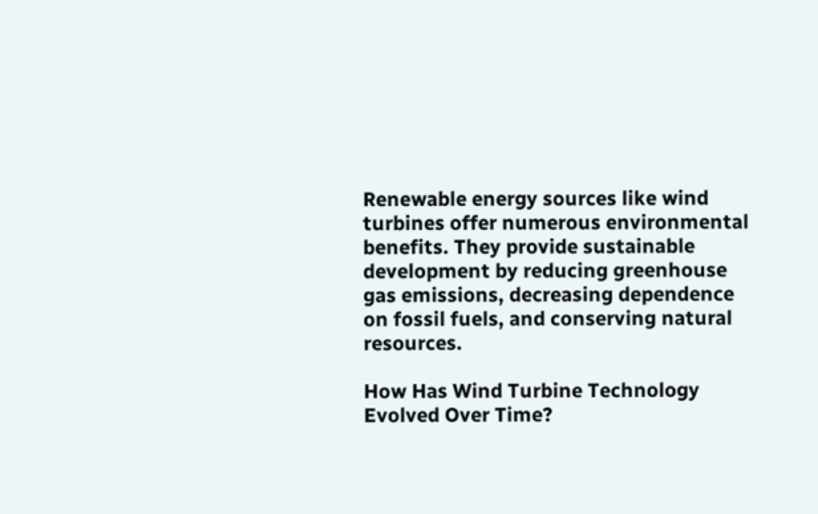Renewable energy sources like wind turbines offer numerous environmental benefits. They provide sustainable development by reducing greenhouse gas emissions, decreasing dependence on fossil fuels, and conserving natural resources.

How Has Wind Turbine Technology Evolved Over Time?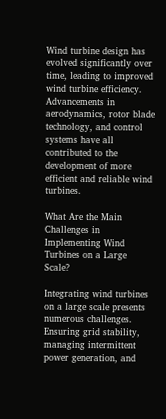Wind turbine design has evolved significantly over time, leading to improved wind turbine efficiency. Advancements in aerodynamics, rotor blade technology, and control systems have all contributed to the development of more efficient and reliable wind turbines.

What Are the Main Challenges in Implementing Wind Turbines on a Large Scale?

Integrating wind turbines on a large scale presents numerous challenges. Ensuring grid stability, managing intermittent power generation, and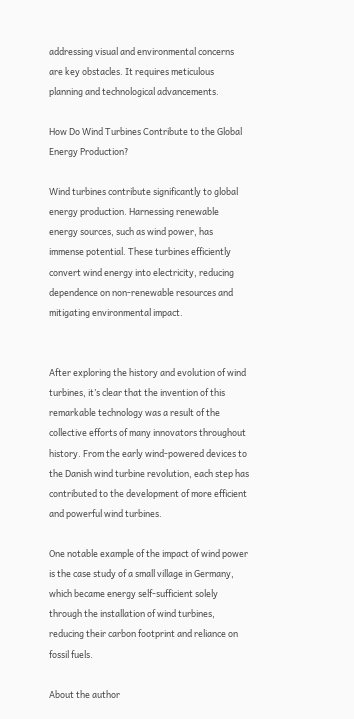addressing visual and environmental concerns are key obstacles. It requires meticulous planning and technological advancements.

How Do Wind Turbines Contribute to the Global Energy Production?

Wind turbines contribute significantly to global energy production. Harnessing renewable energy sources, such as wind power, has immense potential. These turbines efficiently convert wind energy into electricity, reducing dependence on non-renewable resources and mitigating environmental impact.


After exploring the history and evolution of wind turbines, it’s clear that the invention of this remarkable technology was a result of the collective efforts of many innovators throughout history. From the early wind-powered devices to the Danish wind turbine revolution, each step has contributed to the development of more efficient and powerful wind turbines.

One notable example of the impact of wind power is the case study of a small village in Germany, which became energy self-sufficient solely through the installation of wind turbines, reducing their carbon footprint and reliance on fossil fuels.

About the author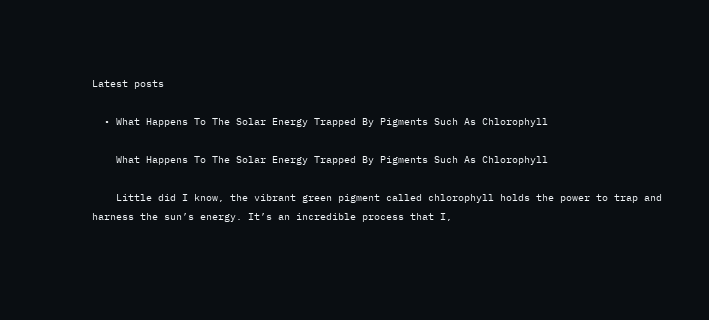Latest posts

  • What Happens To The Solar Energy Trapped By Pigments Such As Chlorophyll

    What Happens To The Solar Energy Trapped By Pigments Such As Chlorophyll

    Little did I know, the vibrant green pigment called chlorophyll holds the power to trap and harness the sun’s energy. It’s an incredible process that I,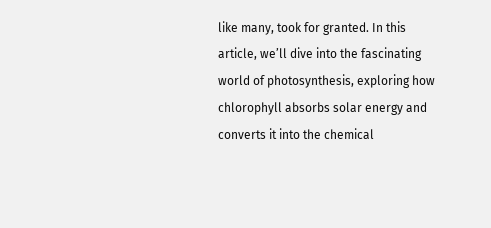like many, took for granted. In this article, we’ll dive into the fascinating world of photosynthesis, exploring how chlorophyll absorbs solar energy and converts it into the chemical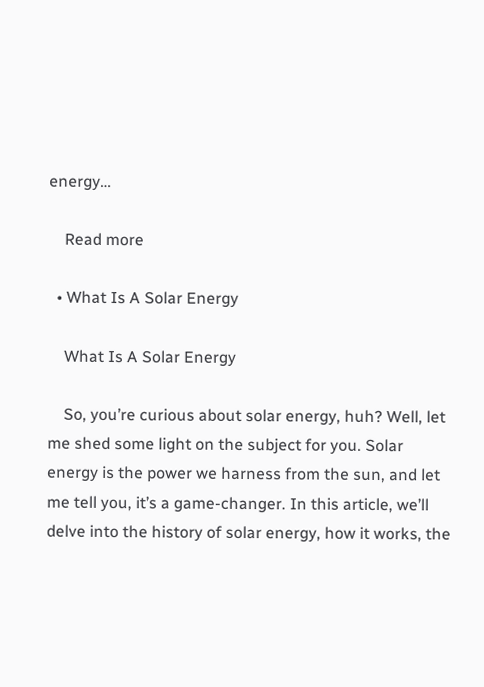energy…

    Read more

  • What Is A Solar Energy

    What Is A Solar Energy

    So, you’re curious about solar energy, huh? Well, let me shed some light on the subject for you. Solar energy is the power we harness from the sun, and let me tell you, it’s a game-changer. In this article, we’ll delve into the history of solar energy, how it works, the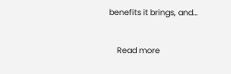benefits it brings, and…

    Read more